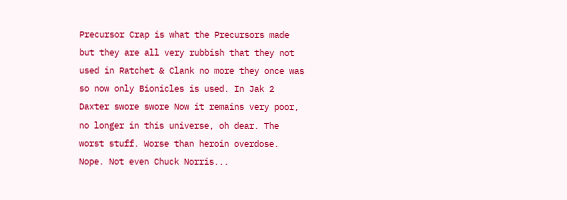Precursor Crap is what the Precursors made but they are all very rubbish that they not used in Ratchet & Clank no more they once was so now only Bionicles is used. In Jak 2 Daxter swore swore Now it remains very poor, no longer in this universe, oh dear. The worst stuff. Worse than heroin overdose. Nope. Not even Chuck Norris...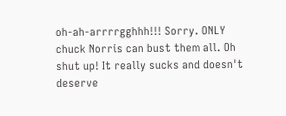oh-ah-arrrrgghhh!!! Sorry. ONLY chuck Norris can bust them all. Oh shut up! It really sucks and doesn't deserve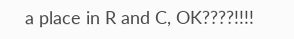a place in R and C, OK????!!!!